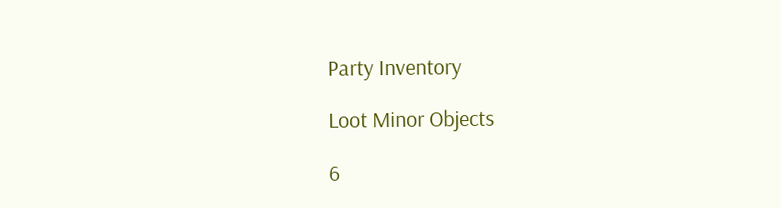Party Inventory

Loot Minor Objects

6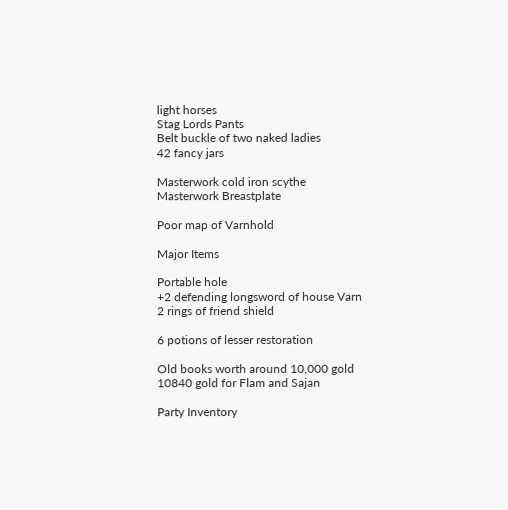light horses
Stag Lords Pants
Belt buckle of two naked ladies
42 fancy jars

Masterwork cold iron scythe
Masterwork Breastplate

Poor map of Varnhold

Major Items

Portable hole
+2 defending longsword of house Varn
2 rings of friend shield

6 potions of lesser restoration

Old books worth around 10,000 gold
10840 gold for Flam and Sajan

Party Inventory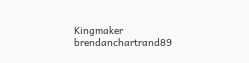Kingmaker brendanchartrand89